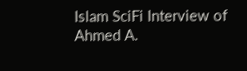Islam SciFi Interview of Ahmed A.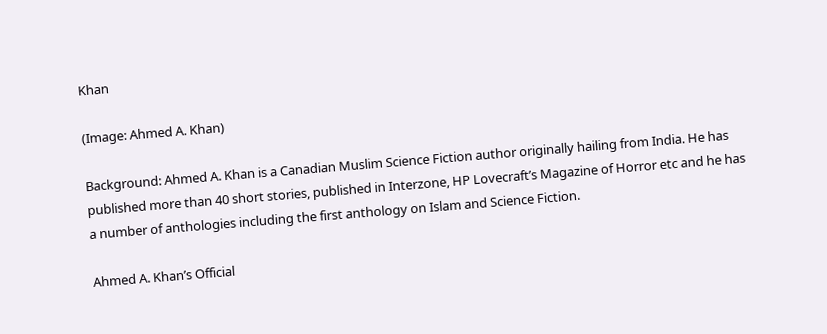Khan

(Image: Ahmed A. Khan)

Background: Ahmed A. Khan is a Canadian Muslim Science Fiction author originally hailing from India. He has published more than 40 short stories, published in Interzone, HP Lovecraft’s Magazine of Horror etc and he has a number of anthologies including the first anthology on Islam and Science Fiction.

Ahmed A. Khan’s Official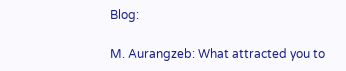Blog:

M. Aurangzeb: What attracted you to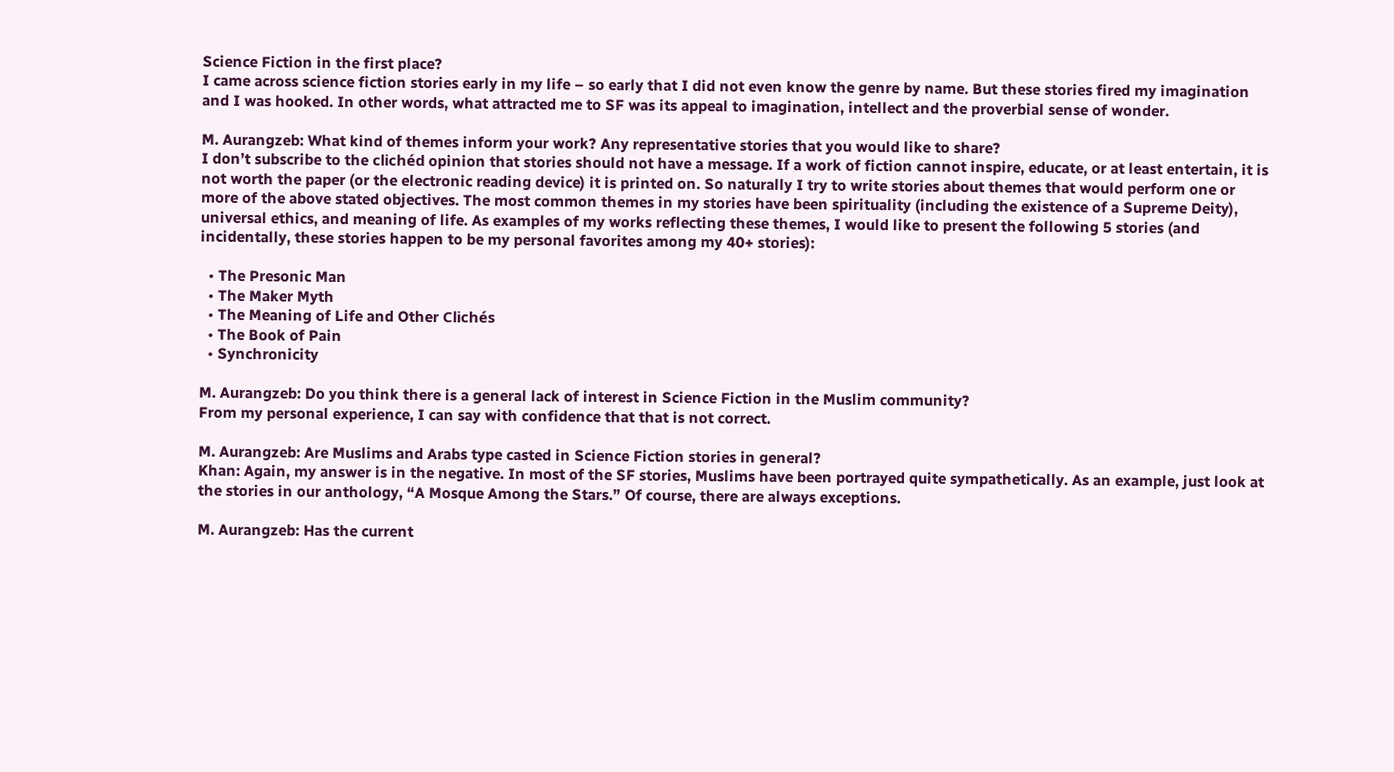Science Fiction in the first place?
I came across science fiction stories early in my life – so early that I did not even know the genre by name. But these stories fired my imagination and I was hooked. In other words, what attracted me to SF was its appeal to imagination, intellect and the proverbial sense of wonder.

M. Aurangzeb: What kind of themes inform your work? Any representative stories that you would like to share?
I don’t subscribe to the clichéd opinion that stories should not have a message. If a work of fiction cannot inspire, educate, or at least entertain, it is not worth the paper (or the electronic reading device) it is printed on. So naturally I try to write stories about themes that would perform one or more of the above stated objectives. The most common themes in my stories have been spirituality (including the existence of a Supreme Deity), universal ethics, and meaning of life. As examples of my works reflecting these themes, I would like to present the following 5 stories (and incidentally, these stories happen to be my personal favorites among my 40+ stories):

  • The Presonic Man
  • The Maker Myth
  • The Meaning of Life and Other Clichés
  • The Book of Pain
  • Synchronicity

M. Aurangzeb: Do you think there is a general lack of interest in Science Fiction in the Muslim community?
From my personal experience, I can say with confidence that that is not correct.

M. Aurangzeb: Are Muslims and Arabs type casted in Science Fiction stories in general?
Khan: Again, my answer is in the negative. In most of the SF stories, Muslims have been portrayed quite sympathetically. As an example, just look at the stories in our anthology, “A Mosque Among the Stars.” Of course, there are always exceptions.

M. Aurangzeb: Has the current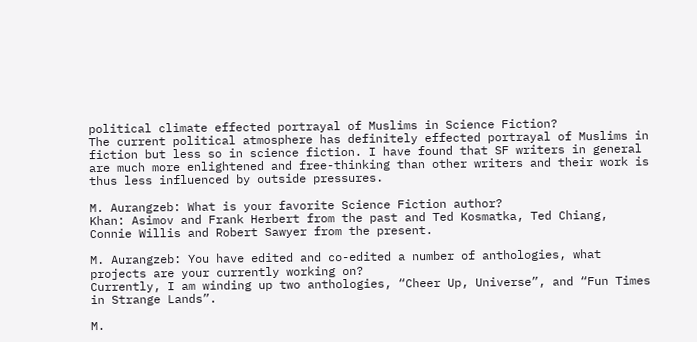political climate effected portrayal of Muslims in Science Fiction?
The current political atmosphere has definitely effected portrayal of Muslims in fiction but less so in science fiction. I have found that SF writers in general are much more enlightened and free-thinking than other writers and their work is thus less influenced by outside pressures.

M. Aurangzeb: What is your favorite Science Fiction author?
Khan: Asimov and Frank Herbert from the past and Ted Kosmatka, Ted Chiang, Connie Willis and Robert Sawyer from the present.

M. Aurangzeb: You have edited and co-edited a number of anthologies, what projects are your currently working on?
Currently, I am winding up two anthologies, “Cheer Up, Universe”, and “Fun Times in Strange Lands”.

M.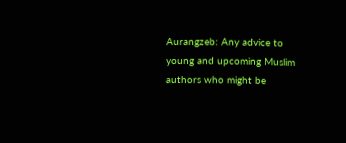Aurangzeb: Any advice to young and upcoming Muslim authors who might be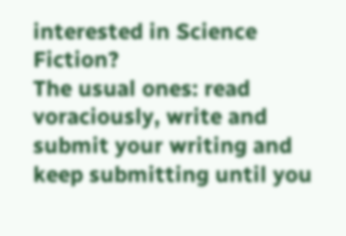interested in Science Fiction?
The usual ones: read voraciously, write and submit your writing and keep submitting until you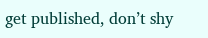get published, don’t shy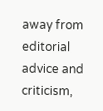away from editorial advice and criticism,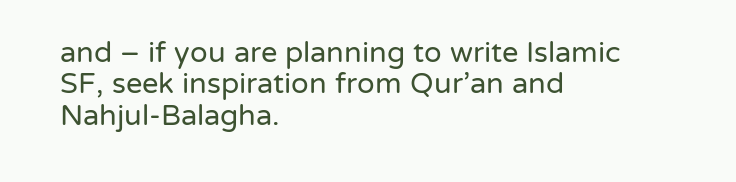and – if you are planning to write Islamic SF, seek inspiration from Qur’an and Nahjul-Balagha.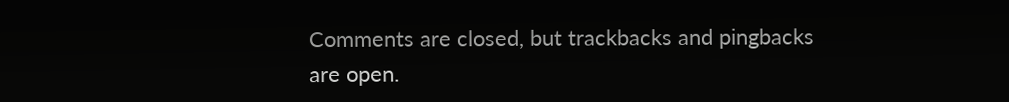Comments are closed, but trackbacks and pingbacks are open.